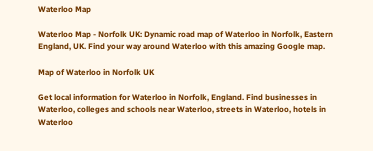Waterloo Map

Waterloo Map - Norfolk UK: Dynamic road map of Waterloo in Norfolk, Eastern England, UK. Find your way around Waterloo with this amazing Google map.

Map of Waterloo in Norfolk UK

Get local information for Waterloo in Norfolk, England. Find businesses in Waterloo, colleges and schools near Waterloo, streets in Waterloo, hotels in Waterloo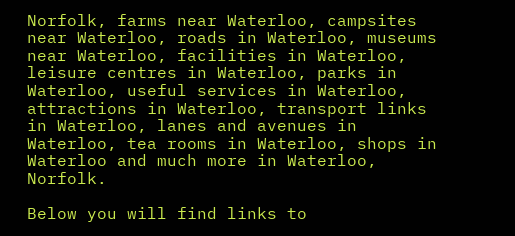Norfolk, farms near Waterloo, campsites near Waterloo, roads in Waterloo, museums near Waterloo, facilities in Waterloo, leisure centres in Waterloo, parks in Waterloo, useful services in Waterloo, attractions in Waterloo, transport links in Waterloo, lanes and avenues in Waterloo, tea rooms in Waterloo, shops in Waterloo and much more in Waterloo, Norfolk.

Below you will find links to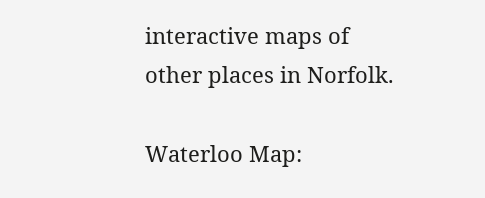interactive maps of other places in Norfolk.

Waterloo Map: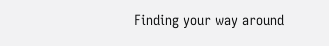Finding your way around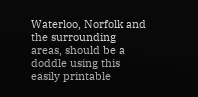Waterloo, Norfolk and the surrounding areas, should be a doddle using this easily printable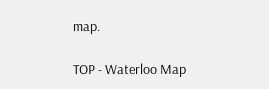map.

TOP - Waterloo Map